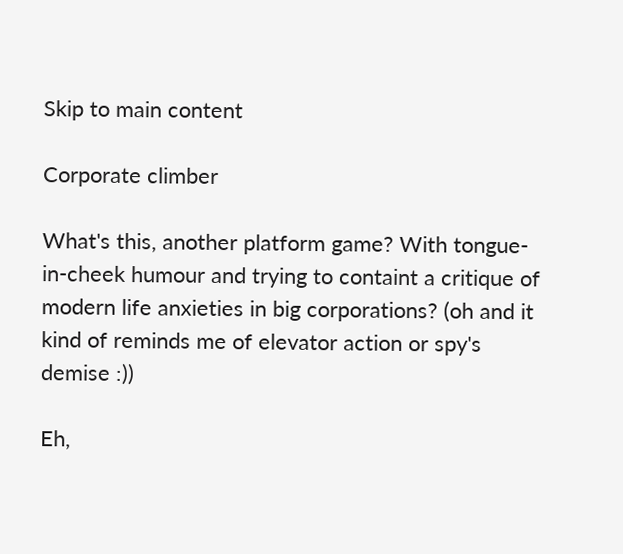Skip to main content

Corporate climber

What's this, another platform game? With tongue-in-cheek humour and trying to containt a critique of modern life anxieties in big corporations? (oh and it kind of reminds me of elevator action or spy's demise :))

Eh,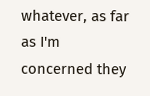whatever, as far as I'm concerned they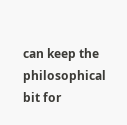can keep the philosophical bit for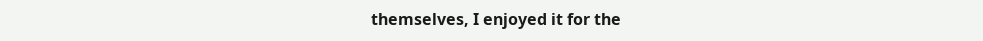themselves, I enjoyed it for the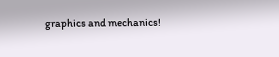graphics and mechanics!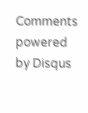Comments powered by Disqus